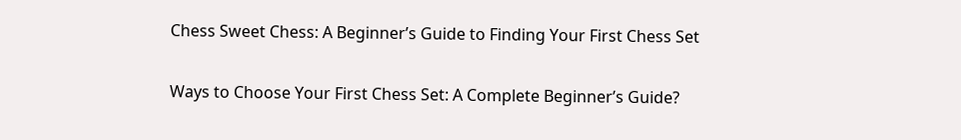Chess Sweet Chess: A Beginner’s Guide to Finding Your First Chess Set

Ways to Choose Your First Chess Set: A Complete Beginner’s Guide?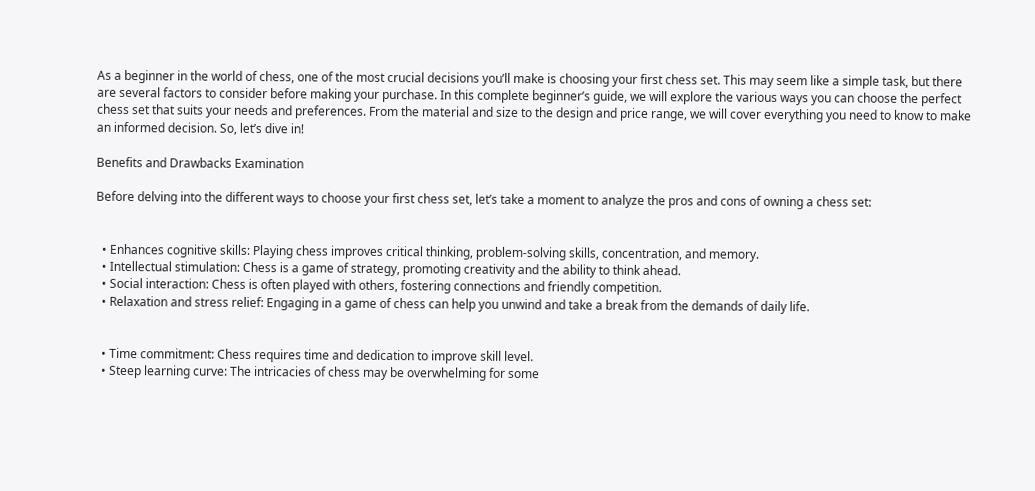As a beginner in the world of chess, one of the most crucial decisions you’ll make is choosing your first chess set. This may seem like a simple task, but there are several factors to consider before making your purchase. In this complete beginner’s guide, we will explore the various ways you can choose the perfect chess set that suits your needs and preferences. From the material and size to the design and price range, we will cover everything you need to know to make an informed decision. So, let’s dive in!

Benefits and Drawbacks Examination

Before delving into the different ways to choose your first chess set, let’s take a moment to analyze the pros and cons of owning a chess set:


  • Enhances cognitive skills: Playing chess improves critical thinking, problem-solving skills, concentration, and memory.
  • Intellectual stimulation: Chess is a game of strategy, promoting creativity and the ability to think ahead.
  • Social interaction: Chess is often played with others, fostering connections and friendly competition.
  • Relaxation and stress relief: Engaging in a game of chess can help you unwind and take a break from the demands of daily life.


  • Time commitment: Chess requires time and dedication to improve skill level.
  • Steep learning curve: The intricacies of chess may be overwhelming for some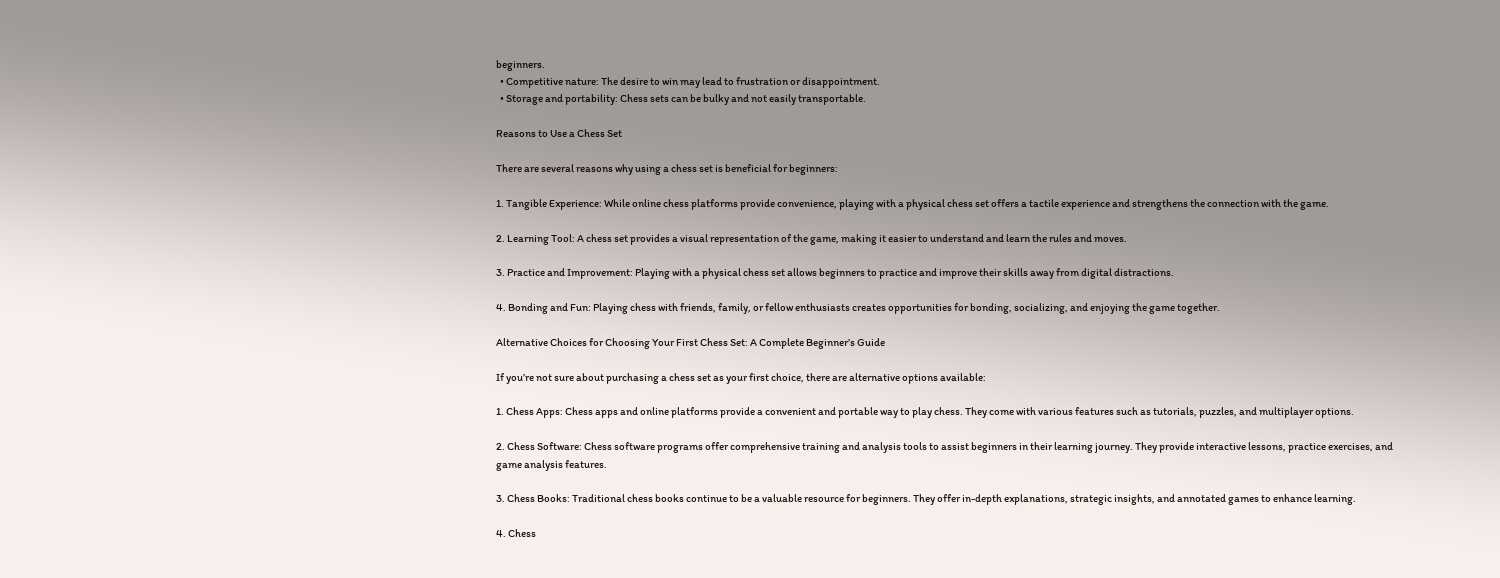beginners.
  • Competitive nature: The desire to win may lead to frustration or disappointment.
  • Storage and portability: Chess sets can be bulky and not easily transportable.

Reasons to Use a Chess Set

There are several reasons why using a chess set is beneficial for beginners:

1. Tangible Experience: While online chess platforms provide convenience, playing with a physical chess set offers a tactile experience and strengthens the connection with the game.

2. Learning Tool: A chess set provides a visual representation of the game, making it easier to understand and learn the rules and moves.

3. Practice and Improvement: Playing with a physical chess set allows beginners to practice and improve their skills away from digital distractions.

4. Bonding and Fun: Playing chess with friends, family, or fellow enthusiasts creates opportunities for bonding, socializing, and enjoying the game together.

Alternative Choices for Choosing Your First Chess Set: A Complete Beginner’s Guide

If you’re not sure about purchasing a chess set as your first choice, there are alternative options available:

1. Chess Apps: Chess apps and online platforms provide a convenient and portable way to play chess. They come with various features such as tutorials, puzzles, and multiplayer options.

2. Chess Software: Chess software programs offer comprehensive training and analysis tools to assist beginners in their learning journey. They provide interactive lessons, practice exercises, and game analysis features.

3. Chess Books: Traditional chess books continue to be a valuable resource for beginners. They offer in-depth explanations, strategic insights, and annotated games to enhance learning.

4. Chess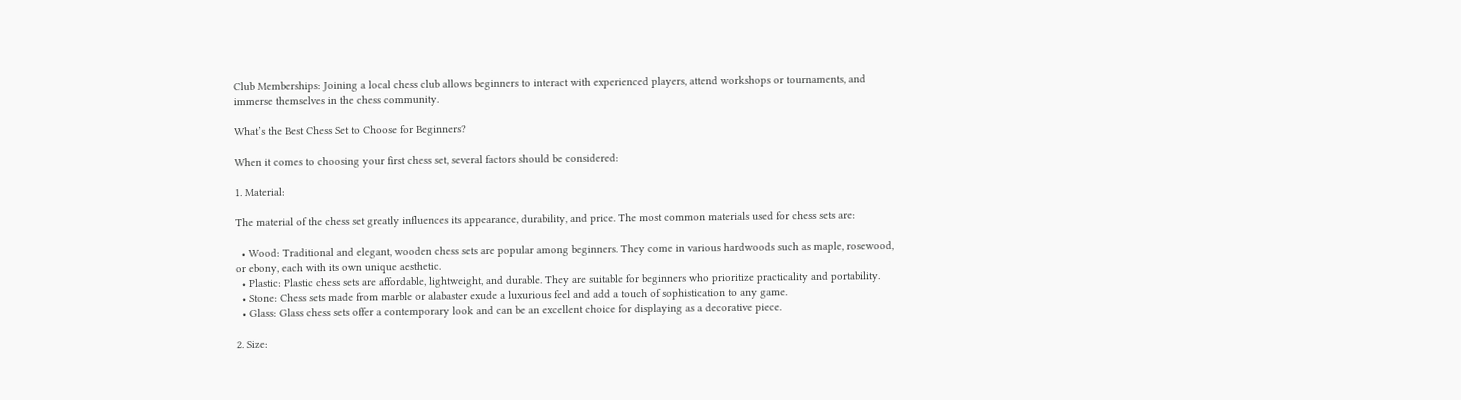Club Memberships: Joining a local chess club allows beginners to interact with experienced players, attend workshops or tournaments, and immerse themselves in the chess community.

What’s the Best Chess Set to Choose for Beginners?

When it comes to choosing your first chess set, several factors should be considered:

1. Material:

The material of the chess set greatly influences its appearance, durability, and price. The most common materials used for chess sets are:

  • Wood: Traditional and elegant, wooden chess sets are popular among beginners. They come in various hardwoods such as maple, rosewood, or ebony, each with its own unique aesthetic.
  • Plastic: Plastic chess sets are affordable, lightweight, and durable. They are suitable for beginners who prioritize practicality and portability.
  • Stone: Chess sets made from marble or alabaster exude a luxurious feel and add a touch of sophistication to any game.
  • Glass: Glass chess sets offer a contemporary look and can be an excellent choice for displaying as a decorative piece.

2. Size: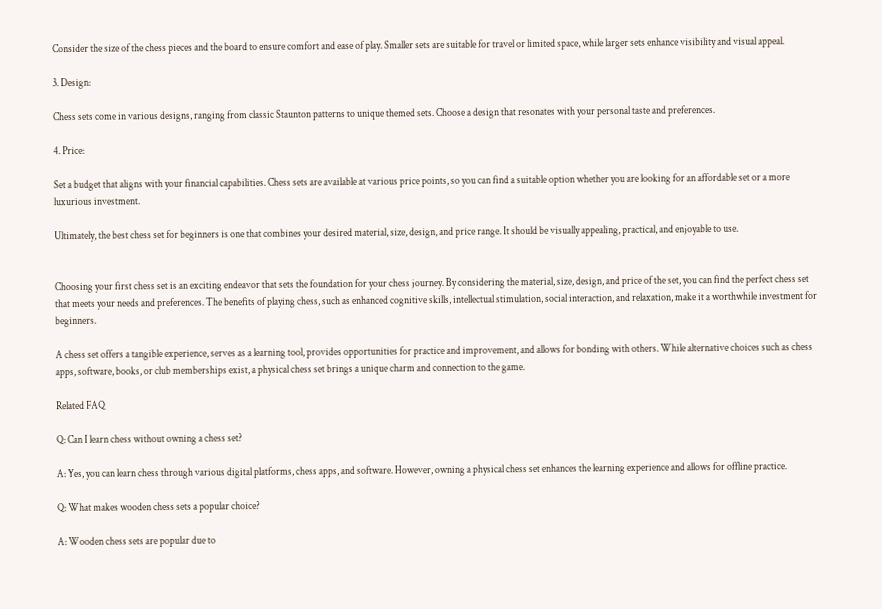Consider the size of the chess pieces and the board to ensure comfort and ease of play. Smaller sets are suitable for travel or limited space, while larger sets enhance visibility and visual appeal.

3. Design:

Chess sets come in various designs, ranging from classic Staunton patterns to unique themed sets. Choose a design that resonates with your personal taste and preferences.

4. Price:

Set a budget that aligns with your financial capabilities. Chess sets are available at various price points, so you can find a suitable option whether you are looking for an affordable set or a more luxurious investment.

Ultimately, the best chess set for beginners is one that combines your desired material, size, design, and price range. It should be visually appealing, practical, and enjoyable to use.


Choosing your first chess set is an exciting endeavor that sets the foundation for your chess journey. By considering the material, size, design, and price of the set, you can find the perfect chess set that meets your needs and preferences. The benefits of playing chess, such as enhanced cognitive skills, intellectual stimulation, social interaction, and relaxation, make it a worthwhile investment for beginners.

A chess set offers a tangible experience, serves as a learning tool, provides opportunities for practice and improvement, and allows for bonding with others. While alternative choices such as chess apps, software, books, or club memberships exist, a physical chess set brings a unique charm and connection to the game.

Related FAQ

Q: Can I learn chess without owning a chess set?

A: Yes, you can learn chess through various digital platforms, chess apps, and software. However, owning a physical chess set enhances the learning experience and allows for offline practice.

Q: What makes wooden chess sets a popular choice?

A: Wooden chess sets are popular due to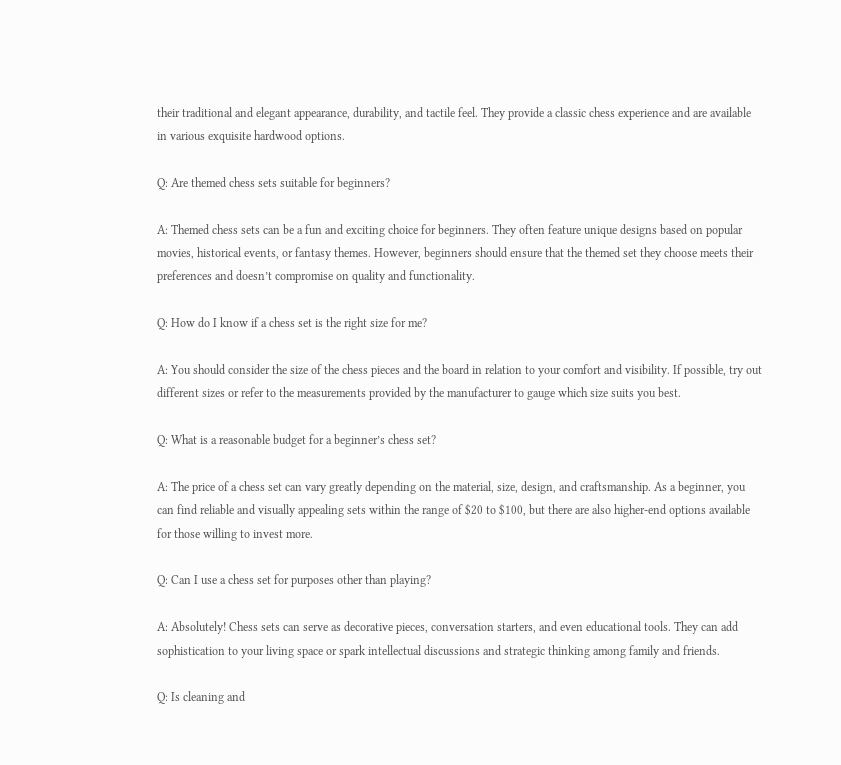their traditional and elegant appearance, durability, and tactile feel. They provide a classic chess experience and are available in various exquisite hardwood options.

Q: Are themed chess sets suitable for beginners?

A: Themed chess sets can be a fun and exciting choice for beginners. They often feature unique designs based on popular movies, historical events, or fantasy themes. However, beginners should ensure that the themed set they choose meets their preferences and doesn’t compromise on quality and functionality.

Q: How do I know if a chess set is the right size for me?

A: You should consider the size of the chess pieces and the board in relation to your comfort and visibility. If possible, try out different sizes or refer to the measurements provided by the manufacturer to gauge which size suits you best.

Q: What is a reasonable budget for a beginner’s chess set?

A: The price of a chess set can vary greatly depending on the material, size, design, and craftsmanship. As a beginner, you can find reliable and visually appealing sets within the range of $20 to $100, but there are also higher-end options available for those willing to invest more.

Q: Can I use a chess set for purposes other than playing?

A: Absolutely! Chess sets can serve as decorative pieces, conversation starters, and even educational tools. They can add sophistication to your living space or spark intellectual discussions and strategic thinking among family and friends.

Q: Is cleaning and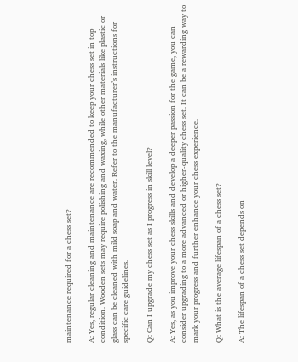maintenance required for a chess set?

A: Yes, regular cleaning and maintenance are recommended to keep your chess set in top condition. Wooden sets may require polishing and waxing, while other materials like plastic or glass can be cleaned with mild soap and water. Refer to the manufacturer’s instructions for specific care guidelines.

Q: Can I upgrade my chess set as I progress in skill level?

A: Yes, as you improve your chess skills and develop a deeper passion for the game, you can consider upgrading to a more advanced or higher-quality chess set. It can be a rewarding way to mark your progress and further enhance your chess experience.

Q: What is the average lifespan of a chess set?

A: The lifespan of a chess set depends on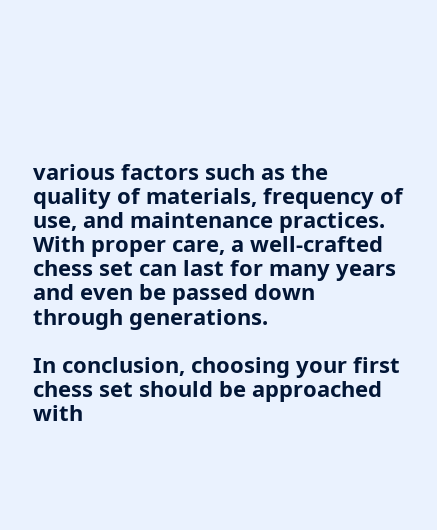various factors such as the quality of materials, frequency of use, and maintenance practices. With proper care, a well-crafted chess set can last for many years and even be passed down through generations.

In conclusion, choosing your first chess set should be approached with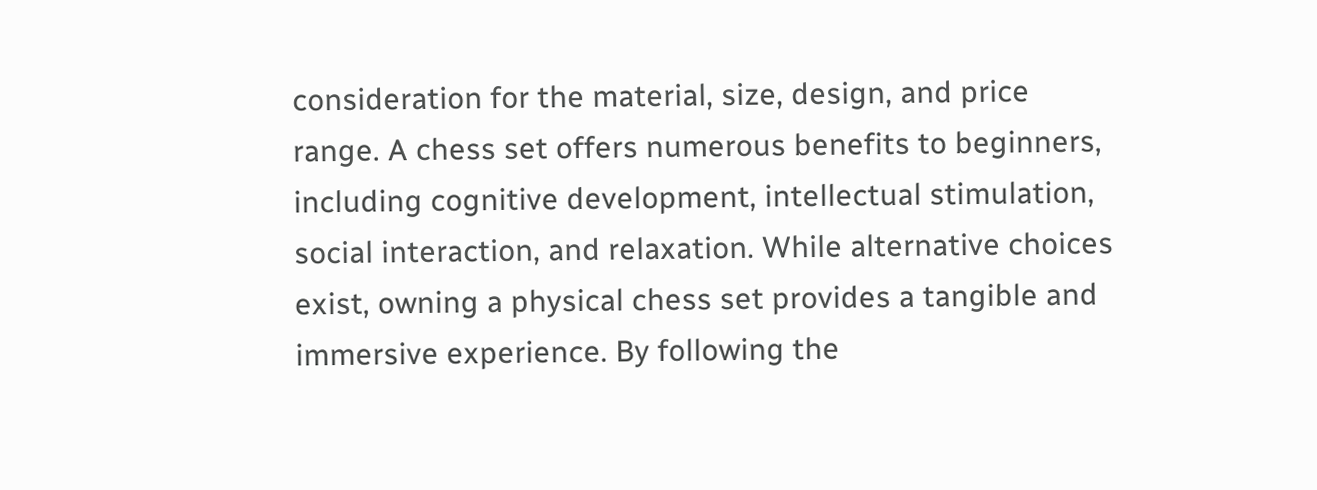consideration for the material, size, design, and price range. A chess set offers numerous benefits to beginners, including cognitive development, intellectual stimulation, social interaction, and relaxation. While alternative choices exist, owning a physical chess set provides a tangible and immersive experience. By following the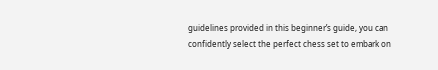guidelines provided in this beginner’s guide, you can confidently select the perfect chess set to embark on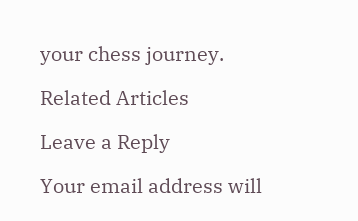your chess journey.

Related Articles

Leave a Reply

Your email address will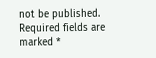not be published. Required fields are marked *